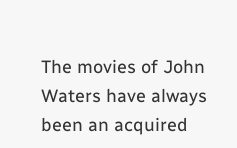The movies of John Waters have always been an acquired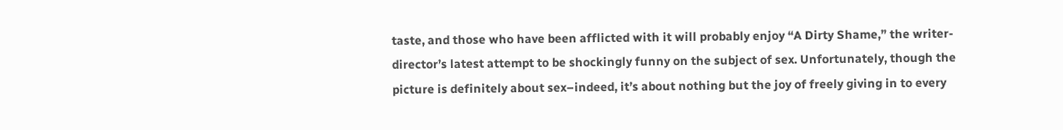taste, and those who have been afflicted with it will probably enjoy “A Dirty Shame,” the writer-director’s latest attempt to be shockingly funny on the subject of sex. Unfortunately, though the picture is definitely about sex–indeed, it’s about nothing but the joy of freely giving in to every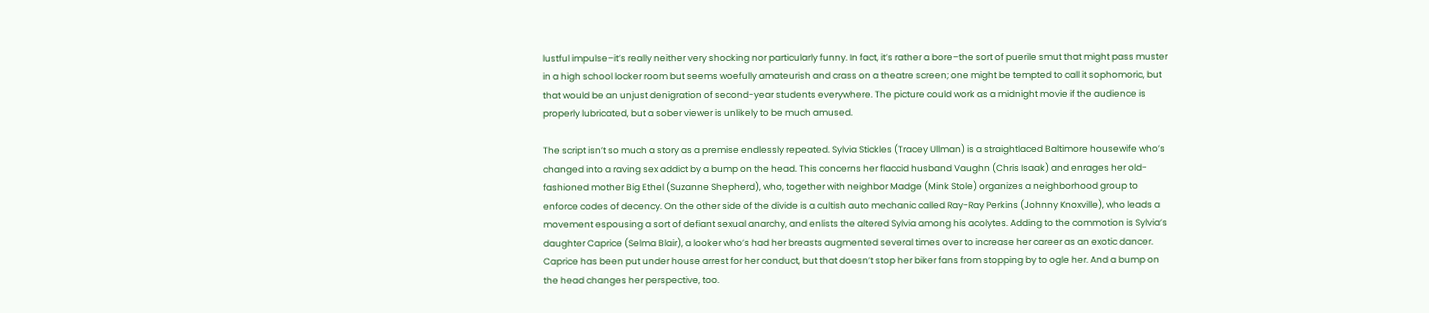lustful impulse–it’s really neither very shocking nor particularly funny. In fact, it’s rather a bore–the sort of puerile smut that might pass muster in a high school locker room but seems woefully amateurish and crass on a theatre screen; one might be tempted to call it sophomoric, but that would be an unjust denigration of second-year students everywhere. The picture could work as a midnight movie if the audience is properly lubricated, but a sober viewer is unlikely to be much amused.

The script isn’t so much a story as a premise endlessly repeated. Sylvia Stickles (Tracey Ullman) is a straightlaced Baltimore housewife who’s changed into a raving sex addict by a bump on the head. This concerns her flaccid husband Vaughn (Chris Isaak) and enrages her old-fashioned mother Big Ethel (Suzanne Shepherd), who, together with neighbor Madge (Mink Stole) organizes a neighborhood group to enforce codes of decency. On the other side of the divide is a cultish auto mechanic called Ray-Ray Perkins (Johnny Knoxville), who leads a movement espousing a sort of defiant sexual anarchy, and enlists the altered Sylvia among his acolytes. Adding to the commotion is Sylvia’s daughter Caprice (Selma Blair), a looker who’s had her breasts augmented several times over to increase her career as an exotic dancer. Caprice has been put under house arrest for her conduct, but that doesn’t stop her biker fans from stopping by to ogle her. And a bump on the head changes her perspective, too.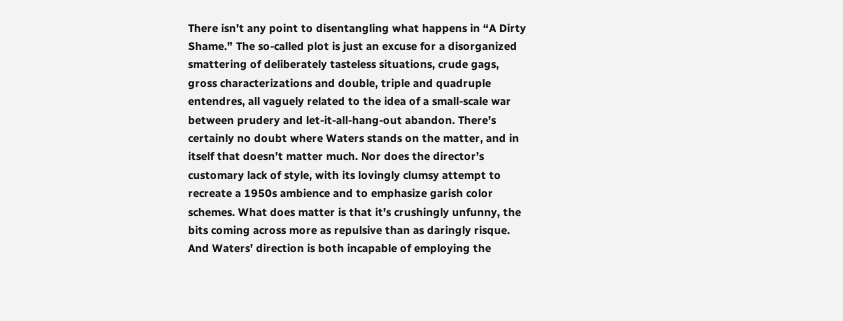There isn’t any point to disentangling what happens in “A Dirty Shame.” The so-called plot is just an excuse for a disorganized smattering of deliberately tasteless situations, crude gags, gross characterizations and double, triple and quadruple entendres, all vaguely related to the idea of a small-scale war between prudery and let-it-all-hang-out abandon. There’s certainly no doubt where Waters stands on the matter, and in itself that doesn’t matter much. Nor does the director’s customary lack of style, with its lovingly clumsy attempt to recreate a 1950s ambience and to emphasize garish color schemes. What does matter is that it’s crushingly unfunny, the bits coming across more as repulsive than as daringly risque. And Waters’ direction is both incapable of employing the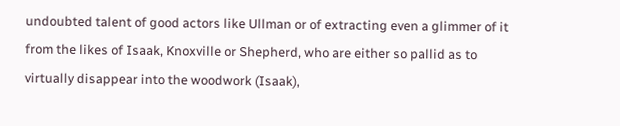undoubted talent of good actors like Ullman or of extracting even a glimmer of it from the likes of Isaak, Knoxville or Shepherd, who are either so pallid as to virtually disappear into the woodwork (Isaak),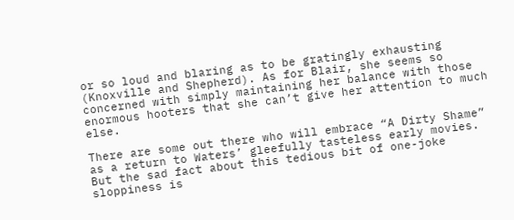or so loud and blaring as to be gratingly exhausting (Knoxville and Shepherd). As for Blair, she seems so concerned with simply maintaining her balance with those enormous hooters that she can’t give her attention to much else.

There are some out there who will embrace “A Dirty Shame” as a return to Waters’ gleefully tasteless early movies. But the sad fact about this tedious bit of one-joke sloppiness is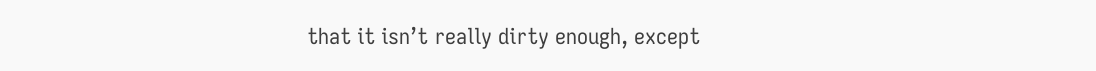that it isn’t really dirty enough, except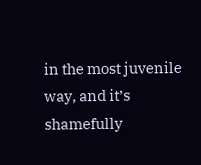in the most juvenile way, and it’s shamefully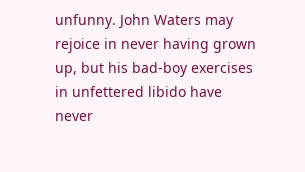unfunny. John Waters may rejoice in never having grown up, but his bad-boy exercises in unfettered libido have never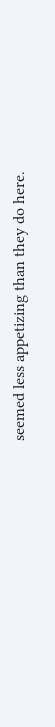seemed less appetizing than they do here.